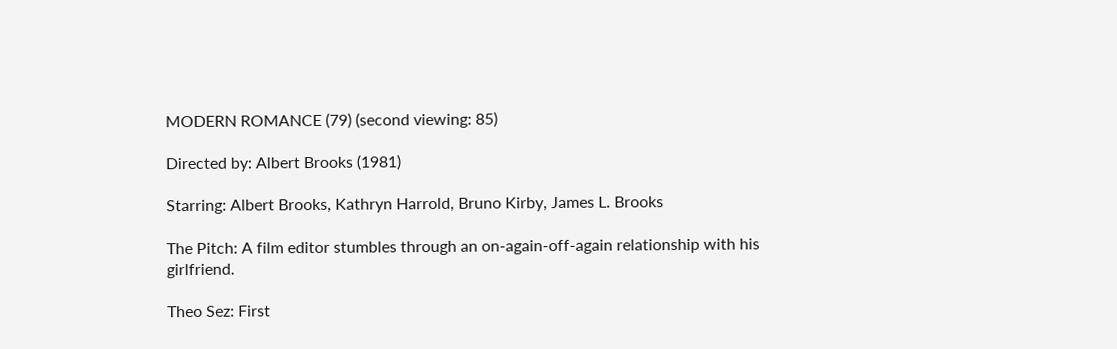MODERN ROMANCE (79) (second viewing: 85)

Directed by: Albert Brooks (1981)

Starring: Albert Brooks, Kathryn Harrold, Bruno Kirby, James L. Brooks

The Pitch: A film editor stumbles through an on-again-off-again relationship with his girlfriend.

Theo Sez: First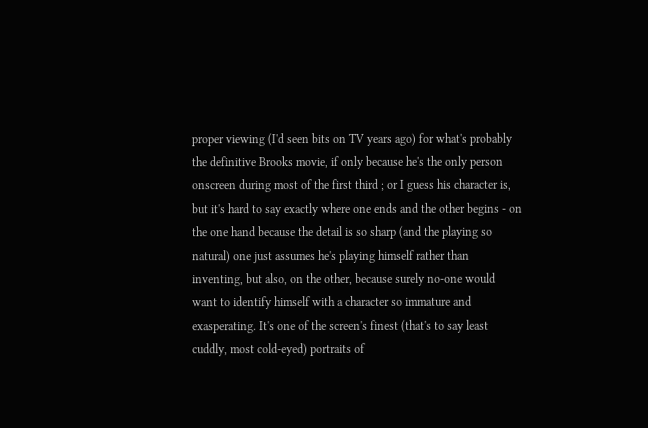proper viewing (I'd seen bits on TV years ago) for what's probably the definitive Brooks movie, if only because he's the only person onscreen during most of the first third ; or I guess his character is, but it's hard to say exactly where one ends and the other begins - on the one hand because the detail is so sharp (and the playing so natural) one just assumes he's playing himself rather than inventing, but also, on the other, because surely no-one would want to identify himself with a character so immature and exasperating. It's one of the screen's finest (that's to say least cuddly, most cold-eyed) portraits of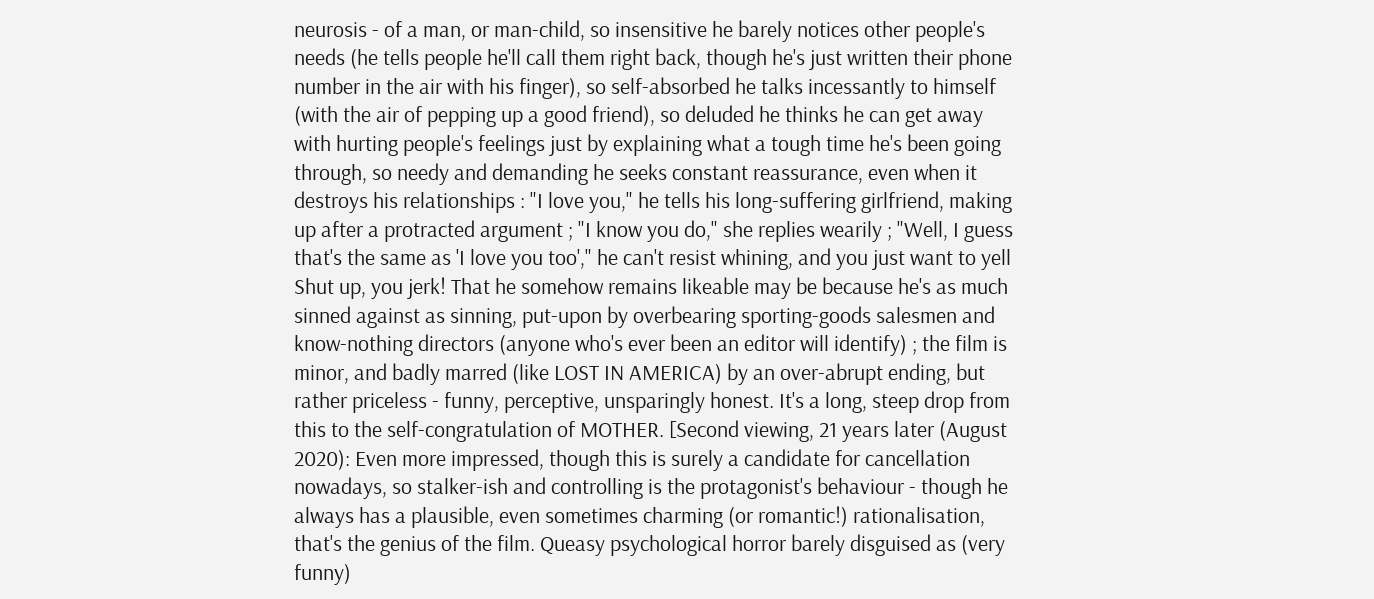neurosis - of a man, or man-child, so insensitive he barely notices other people's needs (he tells people he'll call them right back, though he's just written their phone number in the air with his finger), so self-absorbed he talks incessantly to himself (with the air of pepping up a good friend), so deluded he thinks he can get away with hurting people's feelings just by explaining what a tough time he's been going through, so needy and demanding he seeks constant reassurance, even when it destroys his relationships : "I love you," he tells his long-suffering girlfriend, making up after a protracted argument ; "I know you do," she replies wearily ; "Well, I guess that's the same as 'I love you too'," he can't resist whining, and you just want to yell Shut up, you jerk! That he somehow remains likeable may be because he's as much sinned against as sinning, put-upon by overbearing sporting-goods salesmen and know-nothing directors (anyone who's ever been an editor will identify) ; the film is minor, and badly marred (like LOST IN AMERICA) by an over-abrupt ending, but rather priceless - funny, perceptive, unsparingly honest. It's a long, steep drop from this to the self-congratulation of MOTHER. [Second viewing, 21 years later (August 2020): Even more impressed, though this is surely a candidate for cancellation nowadays, so stalker-ish and controlling is the protagonist's behaviour - though he always has a plausible, even sometimes charming (or romantic!) rationalisation, that's the genius of the film. Queasy psychological horror barely disguised as (very funny)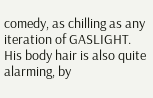comedy, as chilling as any iteration of GASLIGHT. His body hair is also quite alarming, by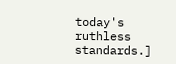today's ruthless standards.]